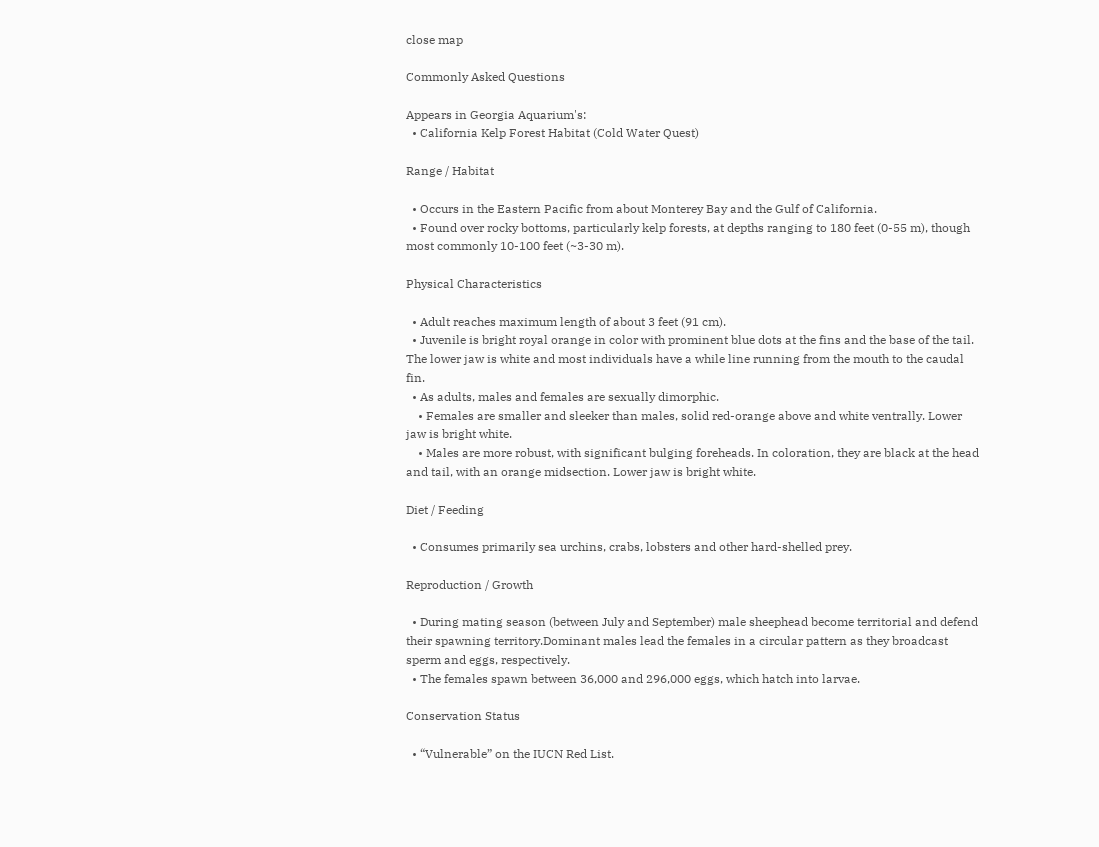close map

Commonly Asked Questions

Appears in Georgia Aquarium's:
  • California Kelp Forest Habitat (Cold Water Quest)

Range / Habitat

  • Occurs in the Eastern Pacific from about Monterey Bay and the Gulf of California.
  • Found over rocky bottoms, particularly kelp forests, at depths ranging to 180 feet (0-55 m), though most commonly 10-100 feet (~3-30 m).

Physical Characteristics

  • Adult reaches maximum length of about 3 feet (91 cm).
  • Juvenile is bright royal orange in color with prominent blue dots at the fins and the base of the tail. The lower jaw is white and most individuals have a while line running from the mouth to the caudal fin.
  • As adults, males and females are sexually dimorphic.
    • Females are smaller and sleeker than males, solid red-orange above and white ventrally. Lower jaw is bright white.
    • Males are more robust, with significant bulging foreheads. In coloration, they are black at the head and tail, with an orange midsection. Lower jaw is bright white.

Diet / Feeding

  • Consumes primarily sea urchins, crabs, lobsters and other hard-shelled prey.

Reproduction / Growth

  • During mating season (between July and September) male sheephead become territorial and defend their spawning territory.Dominant males lead the females in a circular pattern as they broadcast sperm and eggs, respectively.
  • The females spawn between 36,000 and 296,000 eggs, which hatch into larvae.

Conservation Status

  • “Vulnerable” on the IUCN Red List.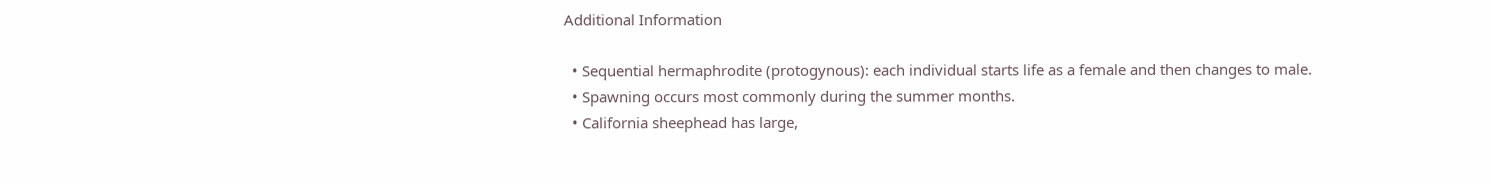Additional Information

  • Sequential hermaphrodite (protogynous): each individual starts life as a female and then changes to male.
  • Spawning occurs most commonly during the summer months.
  • California sheephead has large,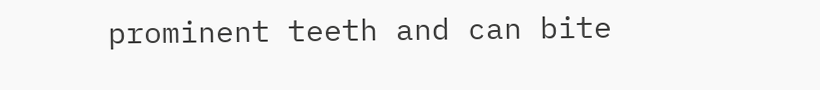prominent teeth and can bite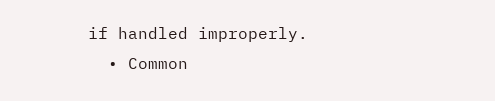if handled improperly.
  • Common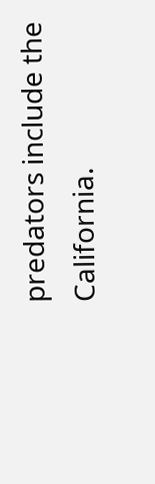predators include the California.